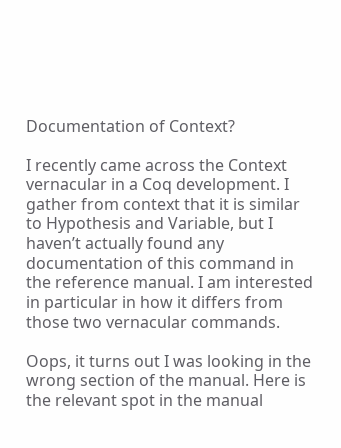Documentation of Context?

I recently came across the Context vernacular in a Coq development. I gather from context that it is similar to Hypothesis and Variable, but I haven’t actually found any documentation of this command in the reference manual. I am interested in particular in how it differs from those two vernacular commands.

Oops, it turns out I was looking in the wrong section of the manual. Here is the relevant spot in the manual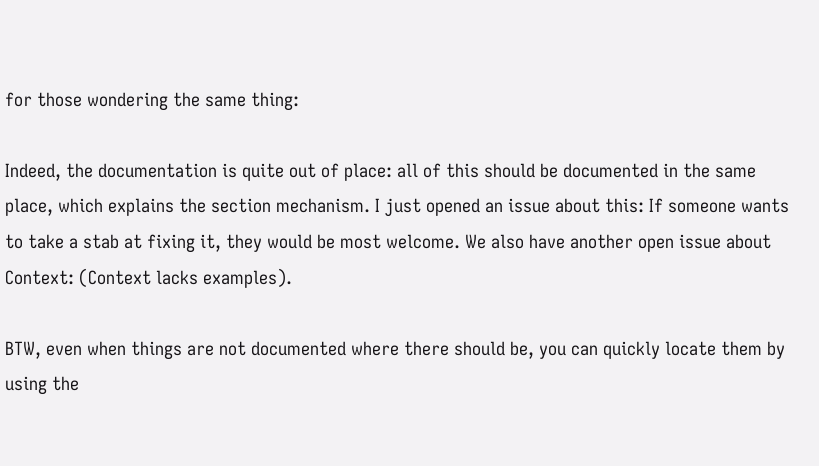for those wondering the same thing:

Indeed, the documentation is quite out of place: all of this should be documented in the same place, which explains the section mechanism. I just opened an issue about this: If someone wants to take a stab at fixing it, they would be most welcome. We also have another open issue about Context: (Context lacks examples).

BTW, even when things are not documented where there should be, you can quickly locate them by using the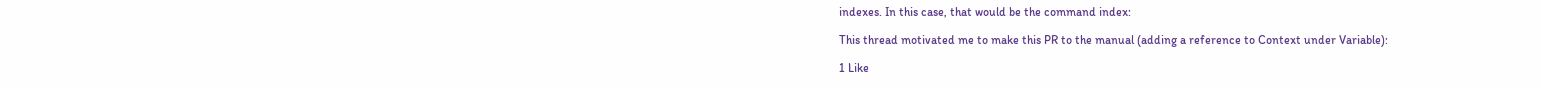indexes. In this case, that would be the command index:

This thread motivated me to make this PR to the manual (adding a reference to Context under Variable):

1 Like